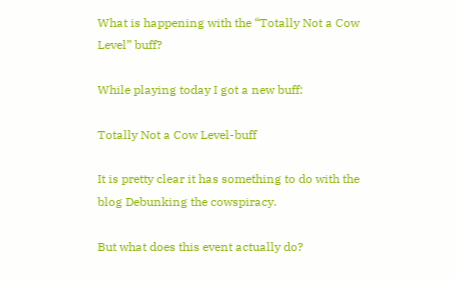What is happening with the “Totally Not a Cow Level” buff?

While playing today I got a new buff:

Totally Not a Cow Level-buff

It is pretty clear it has something to do with the blog Debunking the cowspiracy.

But what does this event actually do?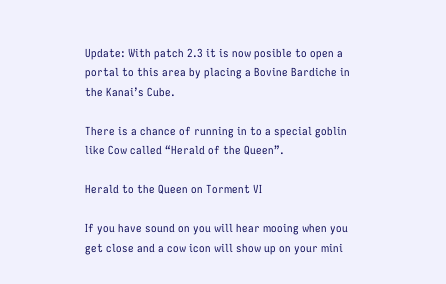Update: With patch 2.3 it is now posible to open a portal to this area by placing a Bovine Bardiche in the Kanai’s Cube.

There is a chance of running in to a special goblin like Cow called “Herald of the Queen”.

Herald to the Queen on Torment VI

If you have sound on you will hear mooing when you get close and a cow icon will show up on your mini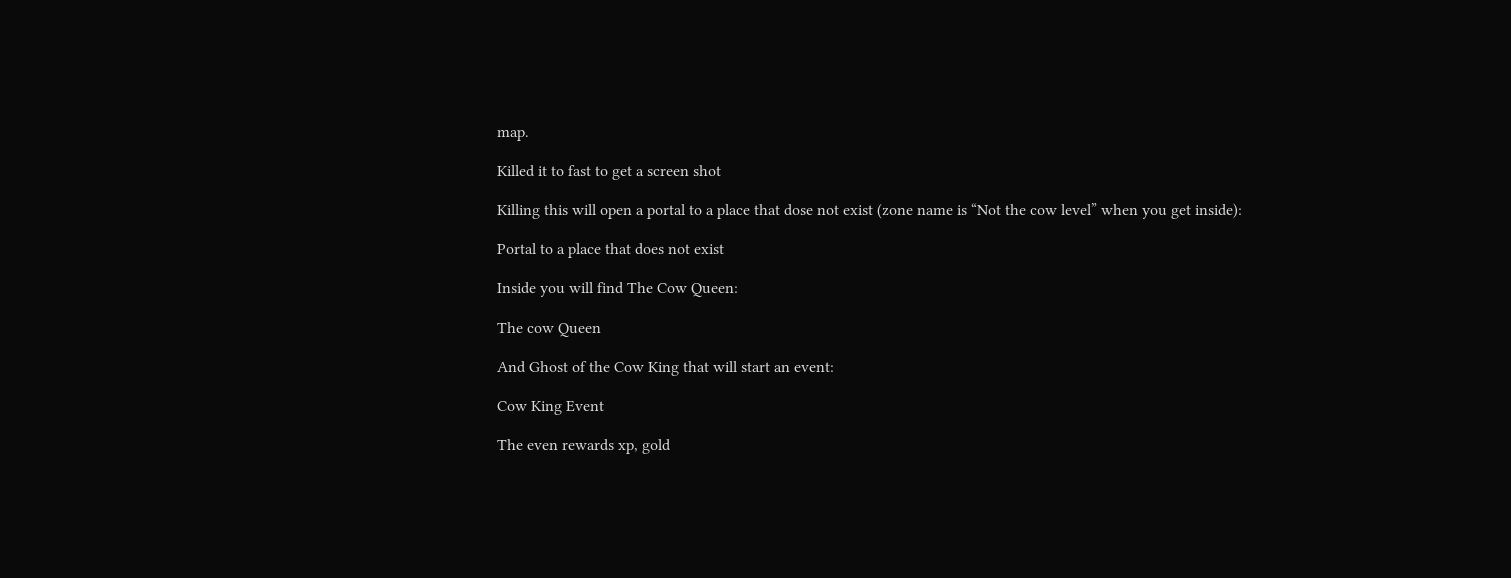map.

Killed it to fast to get a screen shot

Killing this will open a portal to a place that dose not exist (zone name is “Not the cow level” when you get inside):

Portal to a place that does not exist

Inside you will find The Cow Queen:

The cow Queen

And Ghost of the Cow King that will start an event:

Cow King Event

The even rewards xp, gold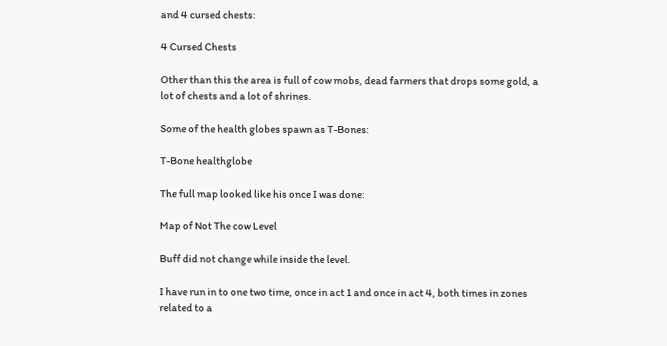and 4 cursed chests:

4 Cursed Chests

Other than this the area is full of cow mobs, dead farmers that drops some gold, a lot of chests and a lot of shrines.

Some of the health globes spawn as T-Bones:

T-Bone healthglobe

The full map looked like his once I was done:

Map of Not The cow Level

Buff did not change while inside the level.

I have run in to one two time, once in act 1 and once in act 4, both times in zones related to a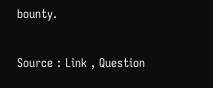bounty.

Source : Link , Question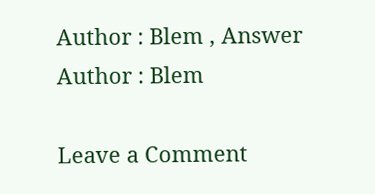Author : Blem , Answer Author : Blem

Leave a Comment